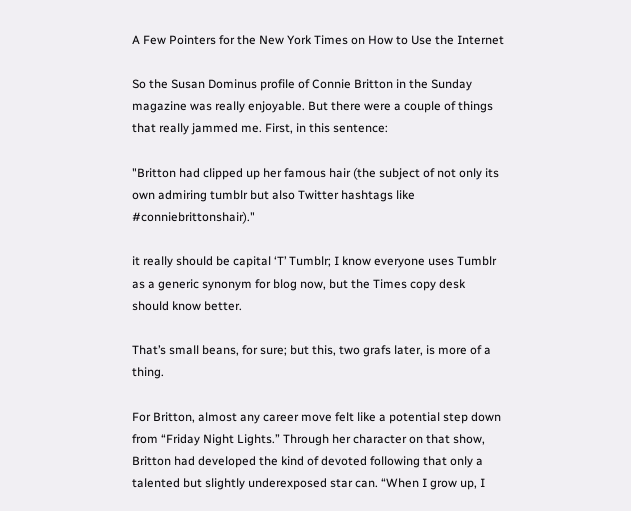A Few Pointers for the New York Times on How to Use the Internet

So the Susan Dominus profile of Connie Britton in the Sunday magazine was really enjoyable. But there were a couple of things that really jammed me. First, in this sentence:

"Britton had clipped up her famous hair (the subject of not only its own admiring tumblr but also Twitter hashtags like #conniebrittonshair)."

it really should be capital ‘T’ Tumblr; I know everyone uses Tumblr as a generic synonym for blog now, but the Times copy desk should know better.

That’s small beans, for sure; but this, two grafs later, is more of a thing.

For Britton, almost any career move felt like a potential step down from “Friday Night Lights.” Through her character on that show, Britton had developed the kind of devoted following that only a talented but slightly underexposed star can. “When I grow up, I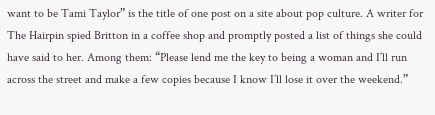want to be Tami Taylor” is the title of one post on a site about pop culture. A writer for The Hairpin spied Britton in a coffee shop and promptly posted a list of things she could have said to her. Among them: “Please lend me the key to being a woman and I’ll run across the street and make a few copies because I know I’ll lose it over the weekend.”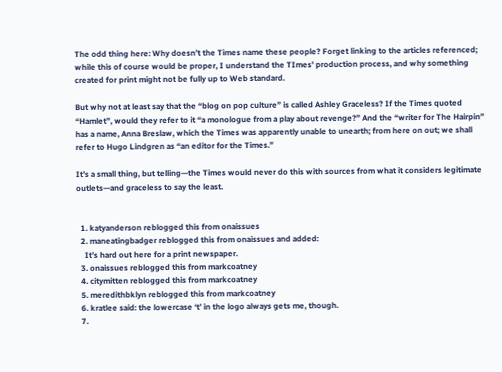The odd thing here: Why doesn’t the Times name these people? Forget linking to the articles referenced; while this of course would be proper, I understand the TImes' production process, and why something created for print might not be fully up to Web standard.

But why not at least say that the “blog on pop culture” is called Ashley Graceless? If the Times quoted “Hamlet”, would they refer to it “a monologue from a play about revenge?” And the “writer for The Hairpin” has a name, Anna Breslaw, which the Times was apparently unable to unearth; from here on out; we shall refer to Hugo Lindgren as “an editor for the Times.”

It’s a small thing, but telling—the Times would never do this with sources from what it considers legitimate outlets—and graceless to say the least.


  1. katyanderson reblogged this from onaissues
  2. maneatingbadger reblogged this from onaissues and added:
    It’s hard out here for a print newspaper.
  3. onaissues reblogged this from markcoatney
  4. citymitten reblogged this from markcoatney
  5. meredithbklyn reblogged this from markcoatney
  6. kratlee said: the lowercase ‘t’ in the logo always gets me, though.
  7.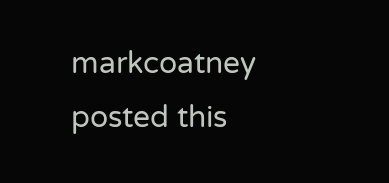markcoatney posted this